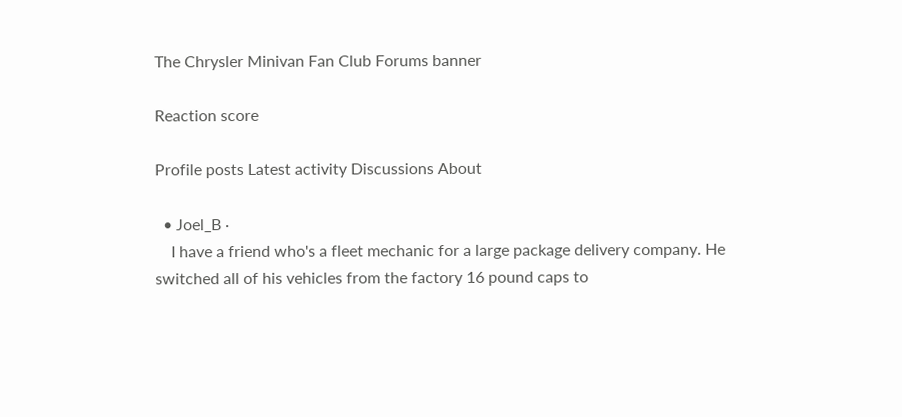The Chrysler Minivan Fan Club Forums banner

Reaction score

Profile posts Latest activity Discussions About

  • Joel_B ·
    I have a friend who's a fleet mechanic for a large package delivery company. He switched all of his vehicles from the factory 16 pound caps to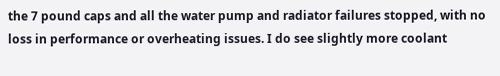the 7 pound caps and all the water pump and radiator failures stopped, with no loss in performance or overheating issues. I do see slightly more coolant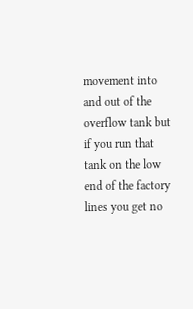movement into and out of the overflow tank but if you run that tank on the low end of the factory lines you get no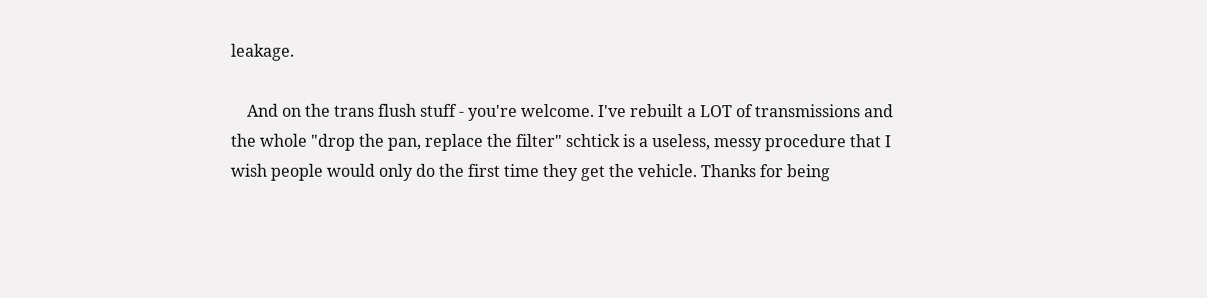leakage.

    And on the trans flush stuff - you're welcome. I've rebuilt a LOT of transmissions and the whole "drop the pan, replace the filter" schtick is a useless, messy procedure that I wish people would only do the first time they get the vehicle. Thanks for being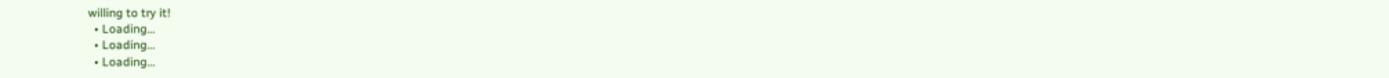willing to try it!
  • Loading…
  • Loading…
  • Loading…